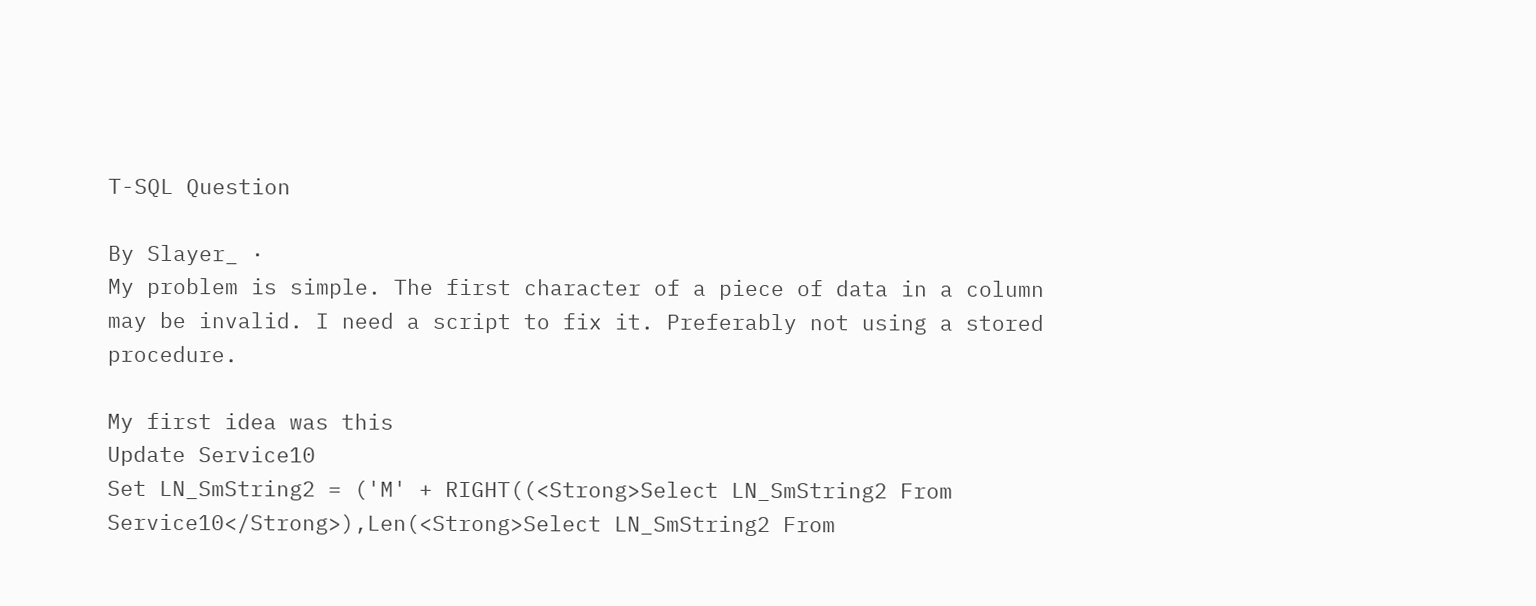T-SQL Question

By Slayer_ ·
My problem is simple. The first character of a piece of data in a column may be invalid. I need a script to fix it. Preferably not using a stored procedure.

My first idea was this
Update Service10
Set LN_SmString2 = ('M' + RIGHT((<Strong>Select LN_SmString2 From Service10</Strong>),Len(<Strong>Select LN_SmString2 From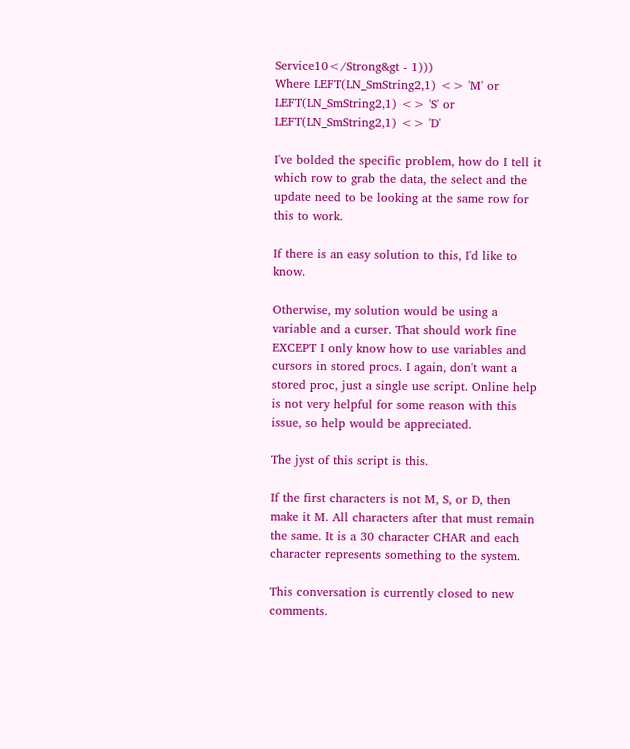Service10</Strong&gt - 1)))
Where LEFT(LN_SmString2,1) <> 'M' or LEFT(LN_SmString2,1) <> 'S' or LEFT(LN_SmString2,1) <> 'D'

I've bolded the specific problem, how do I tell it which row to grab the data, the select and the update need to be looking at the same row for this to work.

If there is an easy solution to this, I'd like to know.

Otherwise, my solution would be using a variable and a curser. That should work fine EXCEPT I only know how to use variables and cursors in stored procs. I again, don't want a stored proc, just a single use script. Online help is not very helpful for some reason with this issue, so help would be appreciated.

The jyst of this script is this.

If the first characters is not M, S, or D, then make it M. All characters after that must remain the same. It is a 30 character CHAR and each character represents something to the system.

This conversation is currently closed to new comments.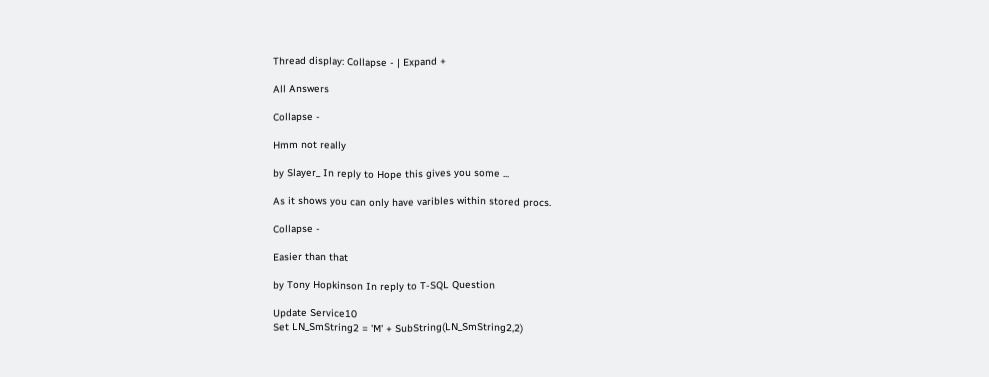Thread display: Collapse - | Expand +

All Answers

Collapse -

Hmm not really

by Slayer_ In reply to Hope this gives you some ...

As it shows you can only have varibles within stored procs.

Collapse -

Easier than that

by Tony Hopkinson In reply to T-SQL Question

Update Service10
Set LN_SmString2 = 'M' + SubString(LN_SmString2,2)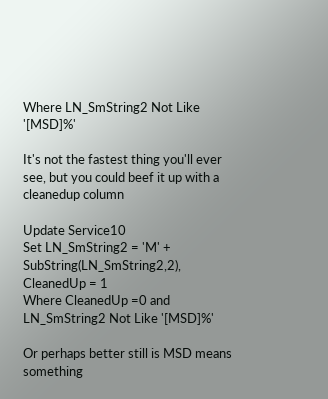Where LN_SmString2 Not Like '[MSD]%'

It's not the fastest thing you'll ever see, but you could beef it up with a cleanedup column

Update Service10
Set LN_SmString2 = 'M' + SubString(LN_SmString2,2), CleanedUp = 1
Where CleanedUp =0 and LN_SmString2 Not Like '[MSD]%'

Or perhaps better still is MSD means something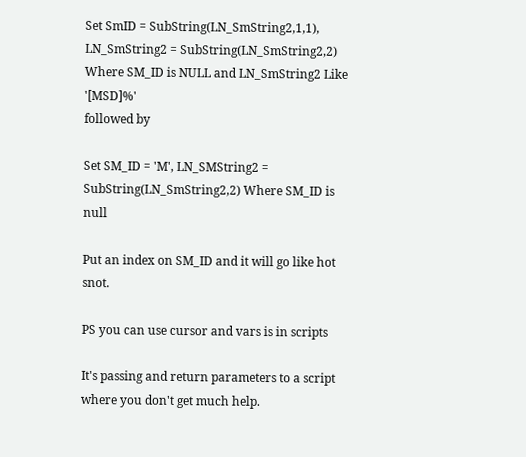Set SmID = SubString(LN_SmString2,1,1), LN_SmString2 = SubString(LN_SmString2,2)
Where SM_ID is NULL and LN_SmString2 Like '[MSD]%'
followed by

Set SM_ID = 'M', LN_SMString2 = SubString(LN_SmString2,2) Where SM_ID is null

Put an index on SM_ID and it will go like hot snot.

PS you can use cursor and vars is in scripts

It's passing and return parameters to a script where you don't get much help.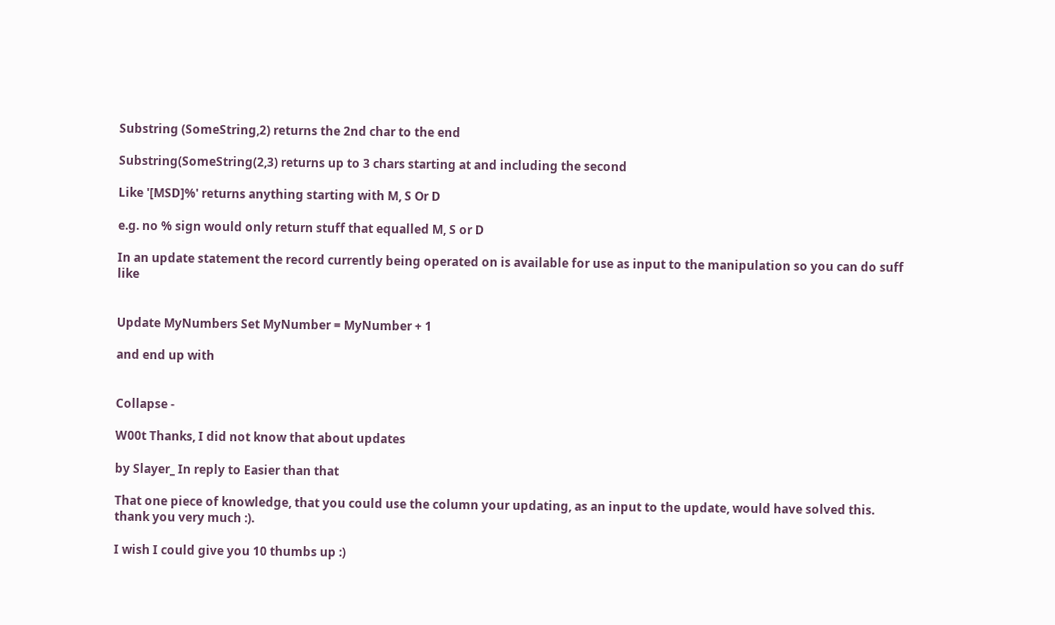Substring (SomeString,2) returns the 2nd char to the end

Substring(SomeString(2,3) returns up to 3 chars starting at and including the second

Like '[MSD]%' returns anything starting with M, S Or D

e.g. no % sign would only return stuff that equalled M, S or D

In an update statement the record currently being operated on is available for use as input to the manipulation so you can do suff like


Update MyNumbers Set MyNumber = MyNumber + 1

and end up with


Collapse -

W00t Thanks, I did not know that about updates

by Slayer_ In reply to Easier than that

That one piece of knowledge, that you could use the column your updating, as an input to the update, would have solved this. thank you very much :).

I wish I could give you 10 thumbs up :)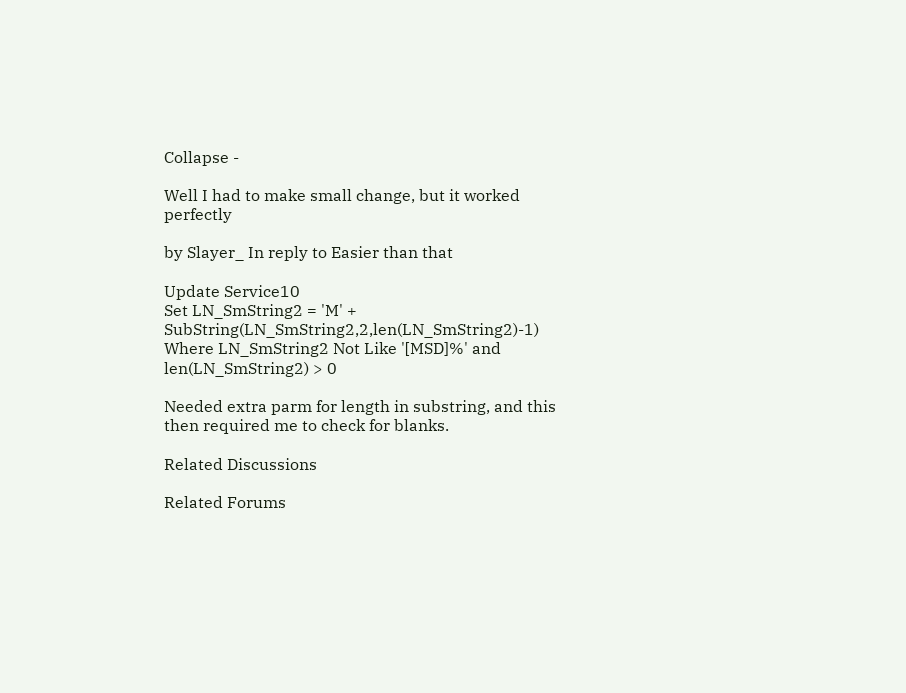Collapse -

Well I had to make small change, but it worked perfectly

by Slayer_ In reply to Easier than that

Update Service10
Set LN_SmString2 = 'M' + SubString(LN_SmString2,2,len(LN_SmString2)-1)
Where LN_SmString2 Not Like '[MSD]%' and len(LN_SmString2) > 0

Needed extra parm for length in substring, and this then required me to check for blanks.

Related Discussions

Related Forums